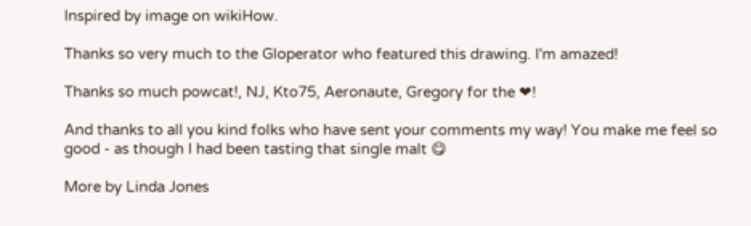Inspired by image on wikiHow.

Thanks so very much to the Gloperator who featured this drawing. I'm amazed!

Thanks so much powcat!, NJ, Kto75, Aeronaute, Gregory for the ❤!

And thanks to all you kind folks who have sent your comments my way! You make me feel so good - as though I had been tasting that single malt 😋

More by Linda Jones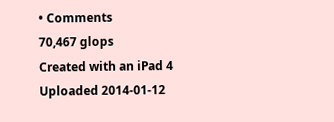• Comments
70,467 glops
Created with an iPad 4
Uploaded 2014-01-12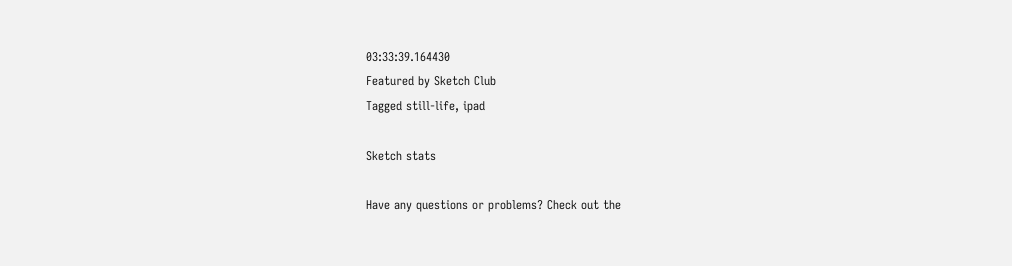03:33:39.164430
Featured by Sketch Club
Tagged still-life, ipad

Sketch stats

Have any questions or problems? Check out the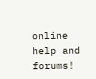online help and forums!